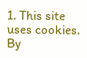1. This site uses cookies. By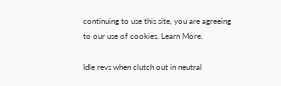continuing to use this site, you are agreeing to our use of cookies. Learn More.

Idle revs when clutch out in neutral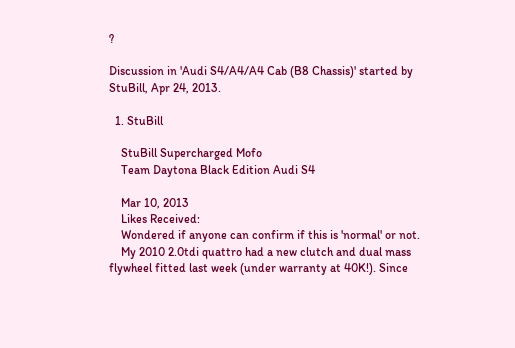?

Discussion in 'Audi S4/A4/A4 Cab (B8 Chassis)' started by StuBill, Apr 24, 2013.

  1. StuBill

    StuBill Supercharged Mofo
    Team Daytona Black Edition Audi S4

    Mar 10, 2013
    Likes Received:
    Wondered if anyone can confirm if this is 'normal' or not.
    My 2010 2.0tdi quattro had a new clutch and dual mass flywheel fitted last week (under warranty at 40K!). Since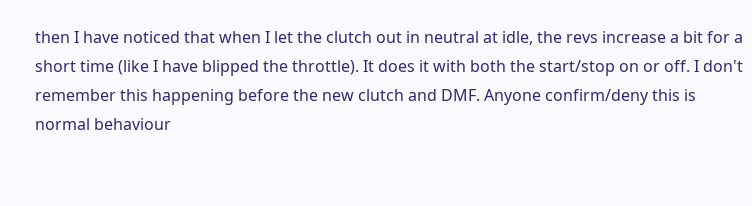then I have noticed that when I let the clutch out in neutral at idle, the revs increase a bit for a short time (like I have blipped the throttle). It does it with both the start/stop on or off. I don't remember this happening before the new clutch and DMF. Anyone confirm/deny this is normal behaviour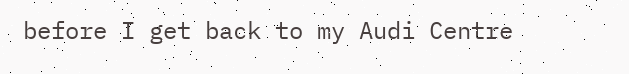before I get back to my Audi Centre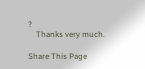?
    Thanks very much.

Share This Page